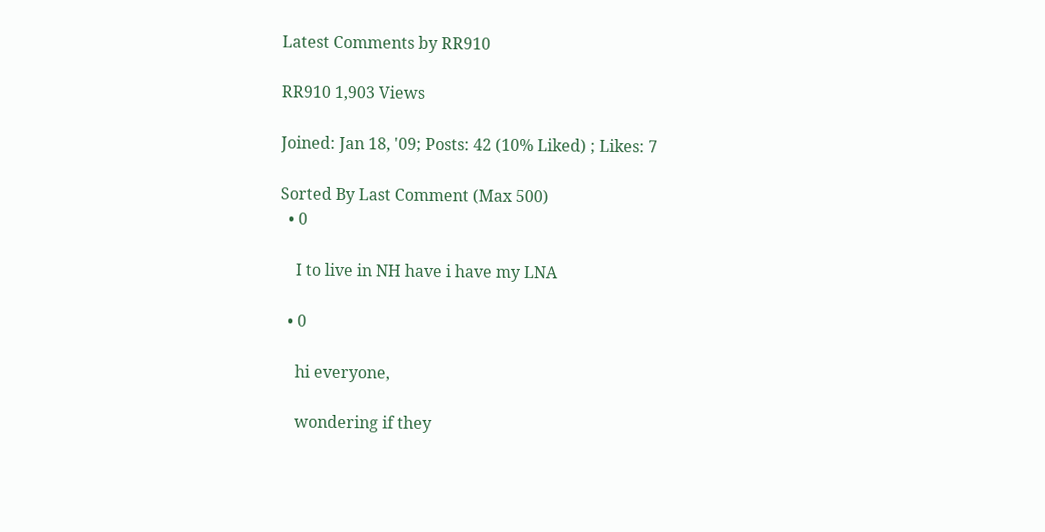Latest Comments by RR910

RR910 1,903 Views

Joined: Jan 18, '09; Posts: 42 (10% Liked) ; Likes: 7

Sorted By Last Comment (Max 500)
  • 0

    I to live in NH have i have my LNA

  • 0

    hi everyone,

    wondering if they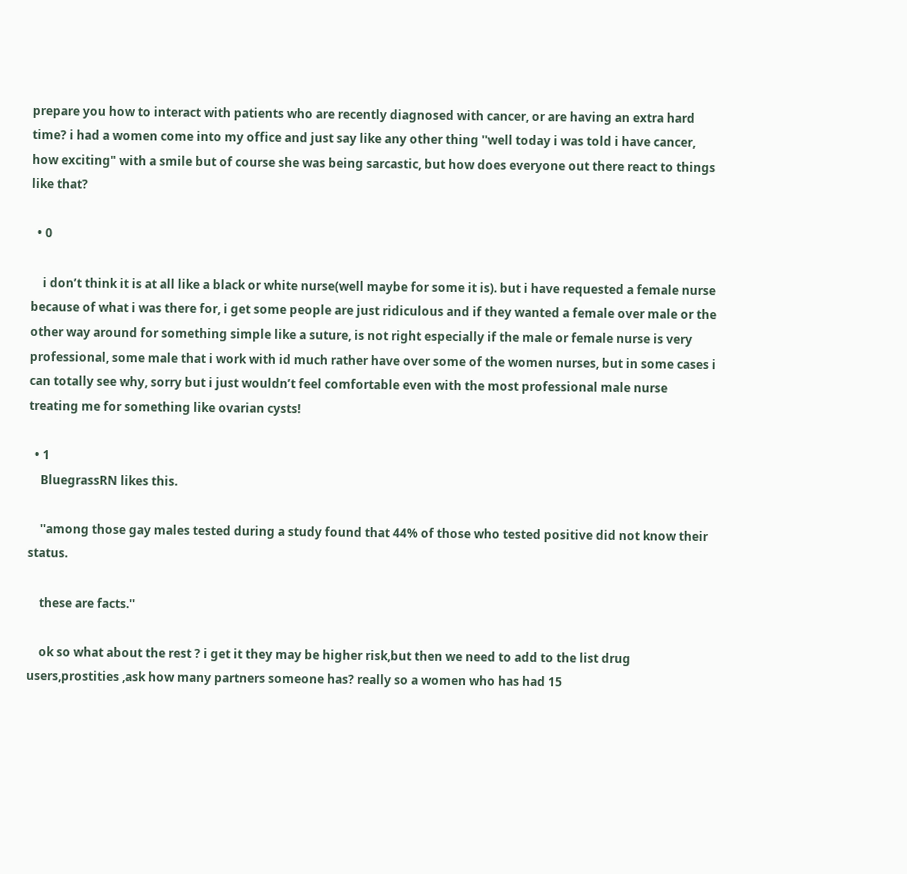prepare you how to interact with patients who are recently diagnosed with cancer, or are having an extra hard time? i had a women come into my office and just say like any other thing ''well today i was told i have cancer, how exciting" with a smile but of course she was being sarcastic, but how does everyone out there react to things like that?

  • 0

    i don’t think it is at all like a black or white nurse(well maybe for some it is). but i have requested a female nurse because of what i was there for, i get some people are just ridiculous and if they wanted a female over male or the other way around for something simple like a suture, is not right especially if the male or female nurse is very professional, some male that i work with id much rather have over some of the women nurses, but in some cases i can totally see why, sorry but i just wouldn’t feel comfortable even with the most professional male nurse treating me for something like ovarian cysts!

  • 1
    BluegrassRN likes this.

    ''among those gay males tested during a study found that 44% of those who tested positive did not know their status.

    these are facts.''

    ok so what about the rest ? i get it they may be higher risk,but then we need to add to the list drug users,prostities ,ask how many partners someone has? really so a women who has had 15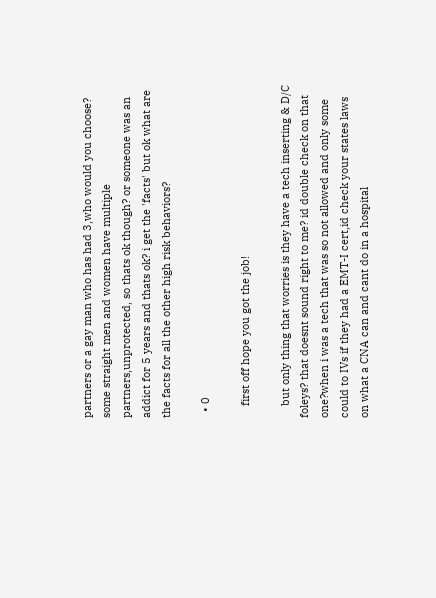partners or a gay man who has had 3,who would you choose? some straight men and women have multiple partners,unprotected, so thats ok though? or someone was an addict for 5 years and thats ok? i get the 'facts' but ok what are the facts for all the other high risk behaviors?

  • 0

    first off hope you got the job!

    but only thing that worries is they have a tech inserting & D/C foleys? that doesnt sound right to me? id double check on that one?when i was a tech that was so not allowed and only some could to IVs if they had a EMT-I cert,id check your states laws on what a CNA can and cant do in a hospital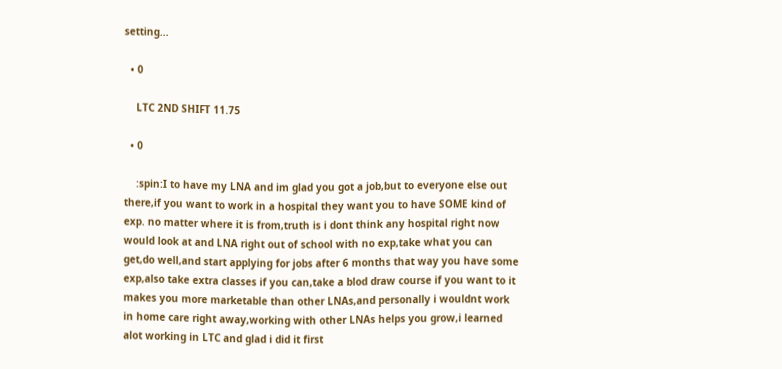setting...

  • 0

    LTC 2ND SHIFT 11.75

  • 0

    :spin:I to have my LNA and im glad you got a job,but to everyone else out there,if you want to work in a hospital they want you to have SOME kind of exp. no matter where it is from,truth is i dont think any hospital right now would look at and LNA right out of school with no exp,take what you can get,do well,and start applying for jobs after 6 months that way you have some exp,also take extra classes if you can,take a blod draw course if you want to it makes you more marketable than other LNAs,and personally i wouldnt work in home care right away,working with other LNAs helps you grow,i learned alot working in LTC and glad i did it first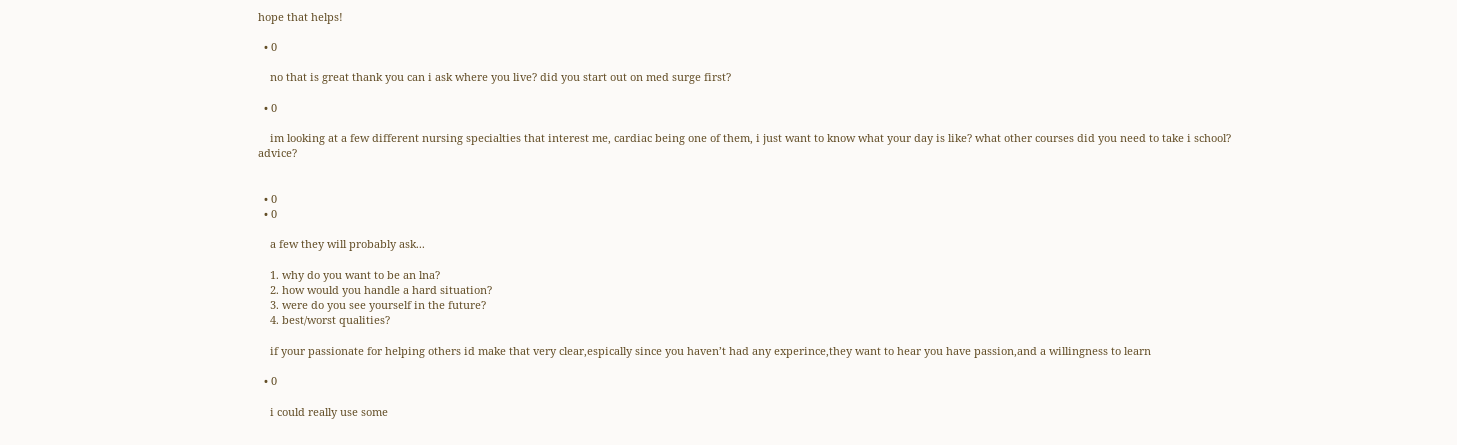hope that helps!

  • 0

    no that is great thank you can i ask where you live? did you start out on med surge first?

  • 0

    im looking at a few different nursing specialties that interest me, cardiac being one of them, i just want to know what your day is like? what other courses did you need to take i school? advice?


  • 0
  • 0

    a few they will probably ask...

    1. why do you want to be an lna?
    2. how would you handle a hard situation?
    3. were do you see yourself in the future?
    4. best/worst qualities?

    if your passionate for helping others id make that very clear,espically since you haven’t had any experince,they want to hear you have passion,and a willingness to learn

  • 0

    i could really use some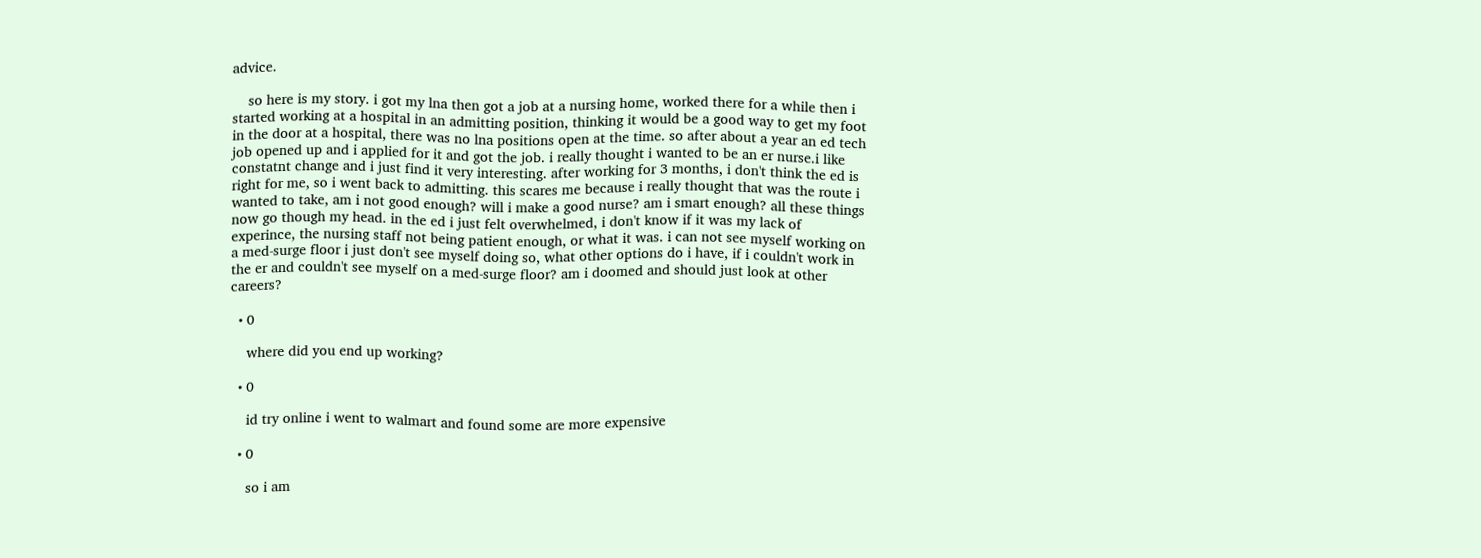advice.

    so here is my story. i got my lna then got a job at a nursing home, worked there for a while then i started working at a hospital in an admitting position, thinking it would be a good way to get my foot in the door at a hospital, there was no lna positions open at the time. so after about a year an ed tech job opened up and i applied for it and got the job. i really thought i wanted to be an er nurse.i like constatnt change and i just find it very interesting. after working for 3 months, i don't think the ed is right for me, so i went back to admitting. this scares me because i really thought that was the route i wanted to take, am i not good enough? will i make a good nurse? am i smart enough? all these things now go though my head. in the ed i just felt overwhelmed, i don't know if it was my lack of experince, the nursing staff not being patient enough, or what it was. i can not see myself working on a med-surge floor i just don't see myself doing so, what other options do i have, if i couldn't work in the er and couldn't see myself on a med-surge floor? am i doomed and should just look at other careers?

  • 0

    where did you end up working?

  • 0

    id try online i went to walmart and found some are more expensive

  • 0

    so i am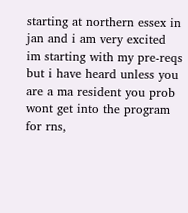starting at northern essex in jan and i am very excited im starting with my pre-reqs but i have heard unless you are a ma resident you prob wont get into the program for rns,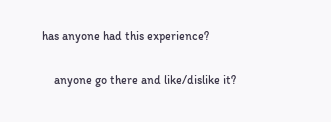has anyone had this experience?

    anyone go there and like/dislike it?